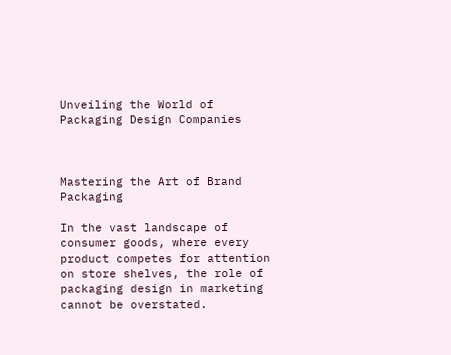Unveiling the World of Packaging Design Companies



Mastering the Art of Brand Packaging

In the vast landscape of consumer goods, where every product competes for attention on store shelves, the role of packaging design in marketing cannot be overstated.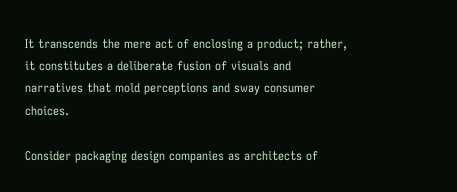It transcends the mere act of enclosing a product; rather, it constitutes a deliberate fusion of visuals and narratives that mold perceptions and sway consumer choices.

Consider packaging design companies as architects of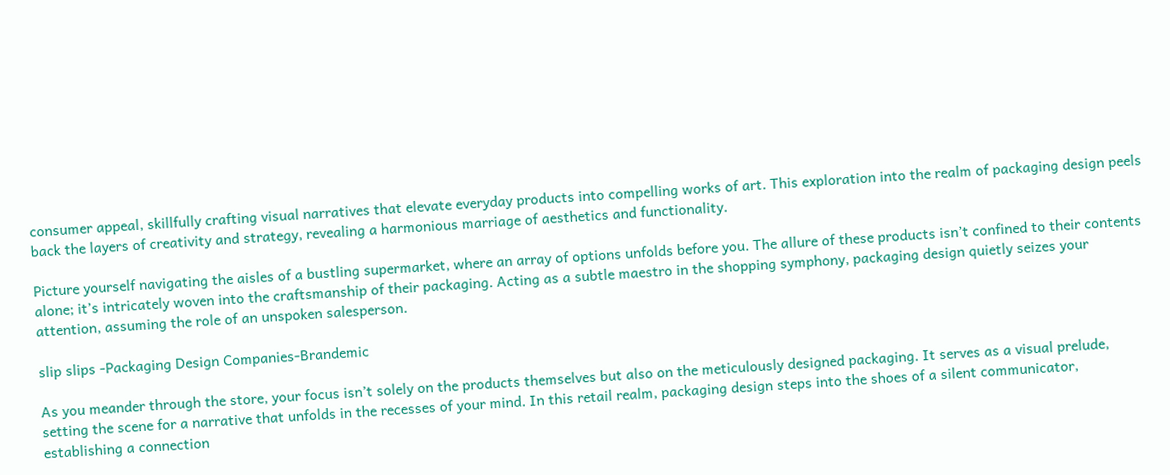consumer appeal, skillfully crafting visual narratives that elevate everyday products into compelling works of art. This exploration into the realm of packaging design peels back the layers of creativity and strategy, revealing a harmonious marriage of aesthetics and functionality.

Picture yourself navigating the aisles of a bustling supermarket, where an array of options unfolds before you. The allure of these products isn’t confined to their contents alone; it’s intricately woven into the craftsmanship of their packaging. Acting as a subtle maestro in the shopping symphony, packaging design quietly seizes your attention, assuming the role of an unspoken salesperson.

slip slips -Packaging Design Companies-Brandemic

As you meander through the store, your focus isn’t solely on the products themselves but also on the meticulously designed packaging. It serves as a visual prelude, setting the scene for a narrative that unfolds in the recesses of your mind. In this retail realm, packaging design steps into the shoes of a silent communicator, establishing a connection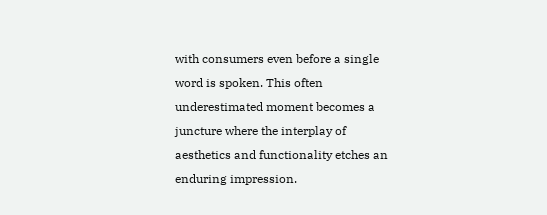with consumers even before a single word is spoken. This often underestimated moment becomes a juncture where the interplay of aesthetics and functionality etches an enduring impression.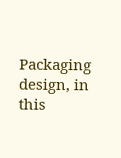Packaging design, in this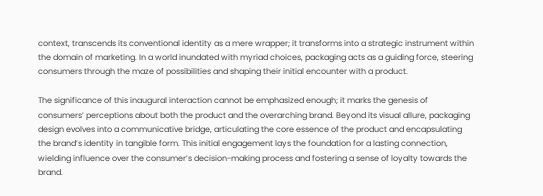context, transcends its conventional identity as a mere wrapper; it transforms into a strategic instrument within the domain of marketing. In a world inundated with myriad choices, packaging acts as a guiding force, steering consumers through the maze of possibilities and shaping their initial encounter with a product.

The significance of this inaugural interaction cannot be emphasized enough; it marks the genesis of consumers’ perceptions about both the product and the overarching brand. Beyond its visual allure, packaging design evolves into a communicative bridge, articulating the core essence of the product and encapsulating the brand’s identity in tangible form. This initial engagement lays the foundation for a lasting connection, wielding influence over the consumer’s decision-making process and fostering a sense of loyalty towards the brand.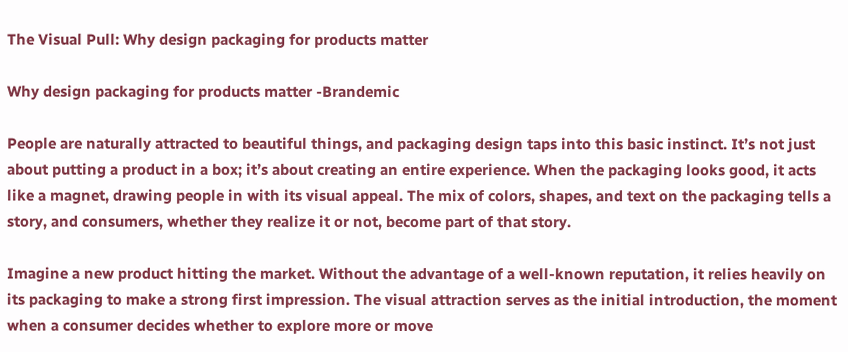The Visual Pull: Why design packaging for products matter

Why design packaging for products matter -Brandemic

People are naturally attracted to beautiful things, and packaging design taps into this basic instinct. It’s not just about putting a product in a box; it’s about creating an entire experience. When the packaging looks good, it acts like a magnet, drawing people in with its visual appeal. The mix of colors, shapes, and text on the packaging tells a story, and consumers, whether they realize it or not, become part of that story.

Imagine a new product hitting the market. Without the advantage of a well-known reputation, it relies heavily on its packaging to make a strong first impression. The visual attraction serves as the initial introduction, the moment when a consumer decides whether to explore more or move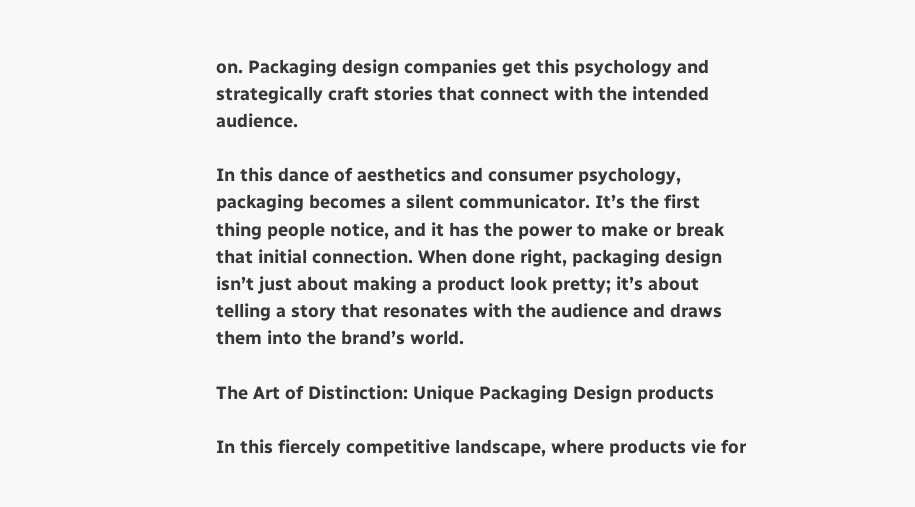on. Packaging design companies get this psychology and strategically craft stories that connect with the intended audience.

In this dance of aesthetics and consumer psychology, packaging becomes a silent communicator. It’s the first thing people notice, and it has the power to make or break that initial connection. When done right, packaging design isn’t just about making a product look pretty; it’s about telling a story that resonates with the audience and draws them into the brand’s world.

The Art of Distinction: Unique Packaging Design products

In this fiercely competitive landscape, where products vie for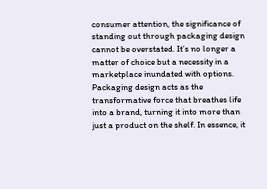consumer attention, the significance of standing out through packaging design cannot be overstated. It’s no longer a matter of choice but a necessity in a marketplace inundated with options. Packaging design acts as the transformative force that breathes life into a brand, turning it into more than just a product on the shelf. In essence, it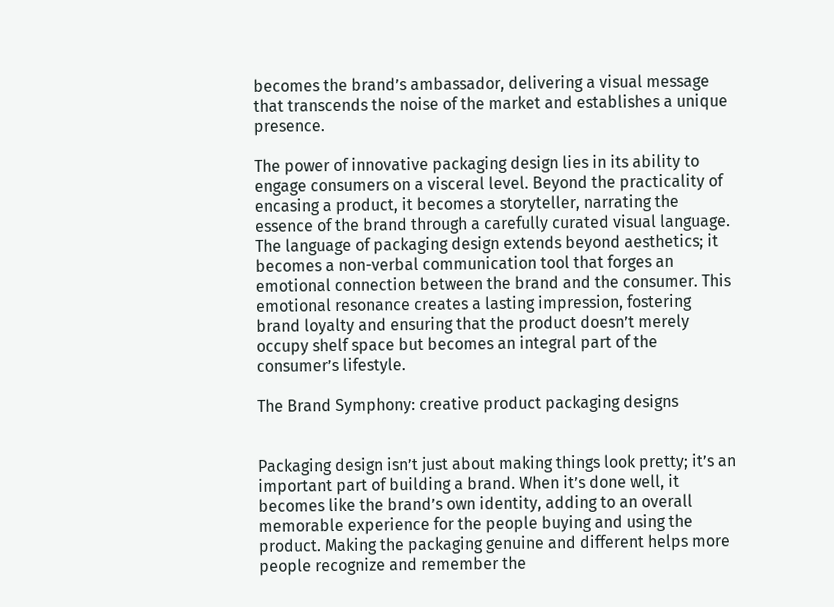becomes the brand’s ambassador, delivering a visual message that transcends the noise of the market and establishes a unique presence.

The power of innovative packaging design lies in its ability to engage consumers on a visceral level. Beyond the practicality of encasing a product, it becomes a storyteller, narrating the essence of the brand through a carefully curated visual language. The language of packaging design extends beyond aesthetics; it becomes a non-verbal communication tool that forges an emotional connection between the brand and the consumer. This emotional resonance creates a lasting impression, fostering brand loyalty and ensuring that the product doesn’t merely occupy shelf space but becomes an integral part of the consumer’s lifestyle.

The Brand Symphony: creative product packaging designs


Packaging design isn’t just about making things look pretty; it’s an important part of building a brand. When it’s done well, it becomes like the brand’s own identity, adding to an overall memorable experience for the people buying and using the product. Making the packaging genuine and different helps more people recognize and remember the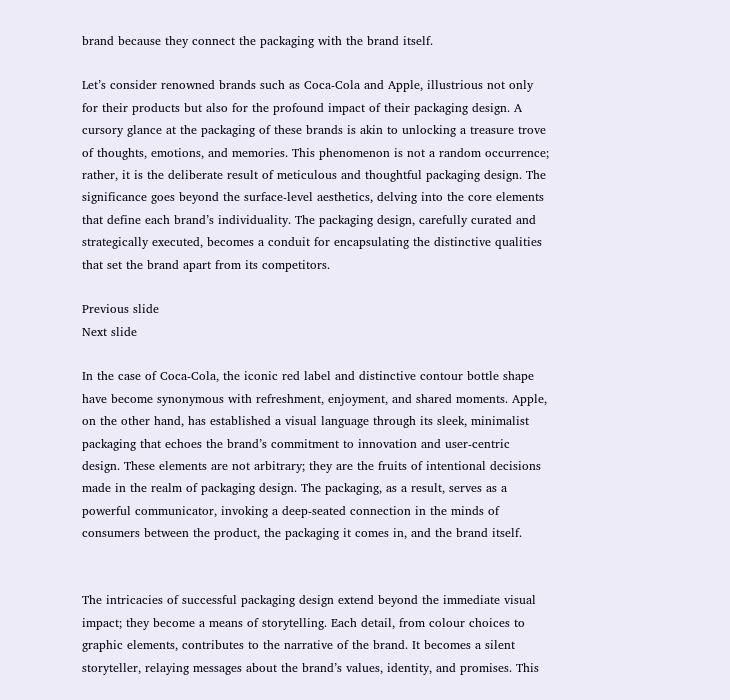brand because they connect the packaging with the brand itself.

Let’s consider renowned brands such as Coca-Cola and Apple, illustrious not only for their products but also for the profound impact of their packaging design. A cursory glance at the packaging of these brands is akin to unlocking a treasure trove of thoughts, emotions, and memories. This phenomenon is not a random occurrence; rather, it is the deliberate result of meticulous and thoughtful packaging design. The significance goes beyond the surface-level aesthetics, delving into the core elements that define each brand’s individuality. The packaging design, carefully curated and strategically executed, becomes a conduit for encapsulating the distinctive qualities that set the brand apart from its competitors.

Previous slide
Next slide

In the case of Coca-Cola, the iconic red label and distinctive contour bottle shape have become synonymous with refreshment, enjoyment, and shared moments. Apple, on the other hand, has established a visual language through its sleek, minimalist packaging that echoes the brand’s commitment to innovation and user-centric design. These elements are not arbitrary; they are the fruits of intentional decisions made in the realm of packaging design. The packaging, as a result, serves as a powerful communicator, invoking a deep-seated connection in the minds of consumers between the product, the packaging it comes in, and the brand itself.


The intricacies of successful packaging design extend beyond the immediate visual impact; they become a means of storytelling. Each detail, from colour choices to graphic elements, contributes to the narrative of the brand. It becomes a silent storyteller, relaying messages about the brand’s values, identity, and promises. This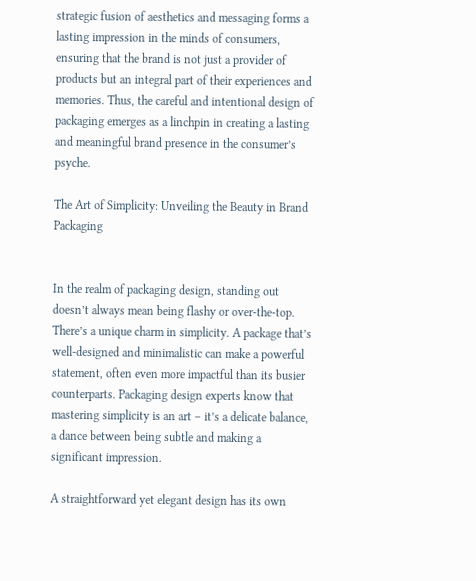strategic fusion of aesthetics and messaging forms a lasting impression in the minds of consumers, ensuring that the brand is not just a provider of products but an integral part of their experiences and memories. Thus, the careful and intentional design of packaging emerges as a linchpin in creating a lasting and meaningful brand presence in the consumer’s psyche.

The Art of Simplicity: Unveiling the Beauty in Brand Packaging


In the realm of packaging design, standing out doesn’t always mean being flashy or over-the-top. There’s a unique charm in simplicity. A package that’s well-designed and minimalistic can make a powerful statement, often even more impactful than its busier counterparts. Packaging design experts know that mastering simplicity is an art – it’s a delicate balance, a dance between being subtle and making a significant impression.

A straightforward yet elegant design has its own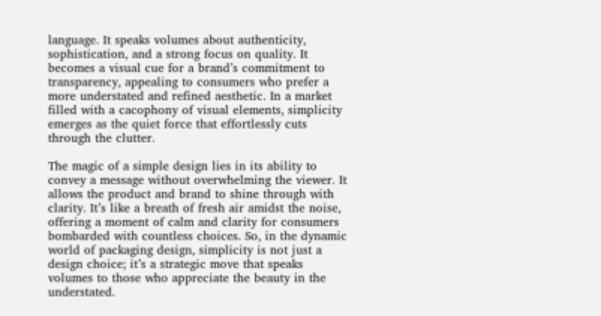language. It speaks volumes about authenticity, sophistication, and a strong focus on quality. It becomes a visual cue for a brand’s commitment to transparency, appealing to consumers who prefer a more understated and refined aesthetic. In a market filled with a cacophony of visual elements, simplicity emerges as the quiet force that effortlessly cuts through the clutter.

The magic of a simple design lies in its ability to convey a message without overwhelming the viewer. It allows the product and brand to shine through with clarity. It’s like a breath of fresh air amidst the noise, offering a moment of calm and clarity for consumers bombarded with countless choices. So, in the dynamic world of packaging design, simplicity is not just a design choice; it’s a strategic move that speaks volumes to those who appreciate the beauty in the understated.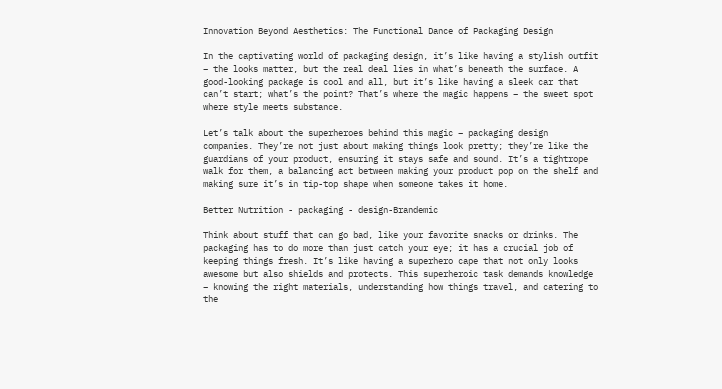Innovation Beyond Aesthetics: The Functional Dance of Packaging Design

In the captivating world of packaging design, it’s like having a stylish outfit – the looks matter, but the real deal lies in what’s beneath the surface. A good-looking package is cool and all, but it’s like having a sleek car that can’t start; what’s the point? That’s where the magic happens – the sweet spot where style meets substance.

Let’s talk about the superheroes behind this magic – packaging design companies. They’re not just about making things look pretty; they’re like the guardians of your product, ensuring it stays safe and sound. It’s a tightrope walk for them, a balancing act between making your product pop on the shelf and making sure it’s in tip-top shape when someone takes it home.

Better Nutrition - packaging - design-Brandemic

Think about stuff that can go bad, like your favorite snacks or drinks. The packaging has to do more than just catch your eye; it has a crucial job of keeping things fresh. It’s like having a superhero cape that not only looks awesome but also shields and protects. This superheroic task demands knowledge – knowing the right materials, understanding how things travel, and catering to the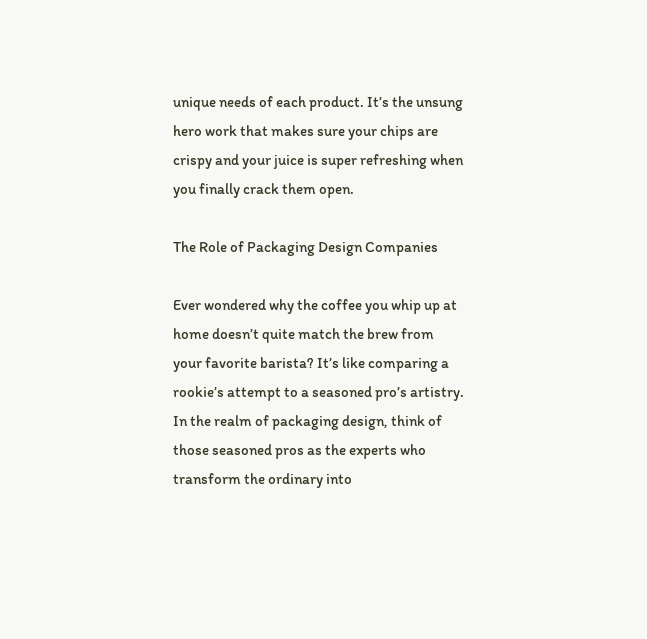unique needs of each product. It’s the unsung hero work that makes sure your chips are crispy and your juice is super refreshing when you finally crack them open.

The Role of Packaging Design Companies

Ever wondered why the coffee you whip up at home doesn’t quite match the brew from your favorite barista? It’s like comparing a rookie’s attempt to a seasoned pro’s artistry. In the realm of packaging design, think of those seasoned pros as the experts who transform the ordinary into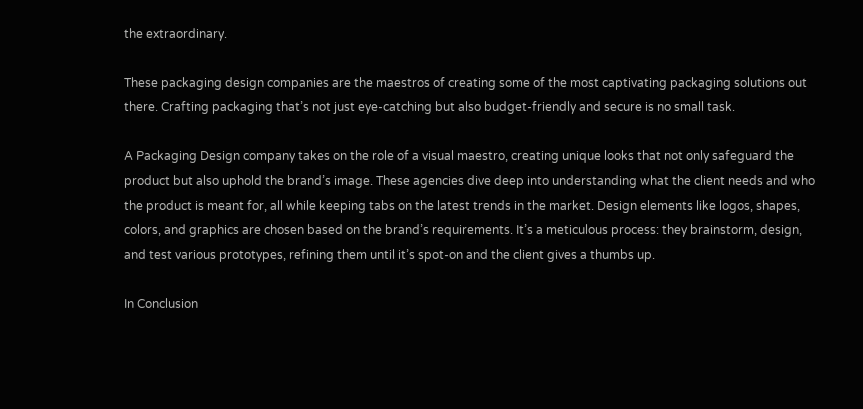the extraordinary.

These packaging design companies are the maestros of creating some of the most captivating packaging solutions out there. Crafting packaging that’s not just eye-catching but also budget-friendly and secure is no small task.

A Packaging Design company takes on the role of a visual maestro, creating unique looks that not only safeguard the product but also uphold the brand’s image. These agencies dive deep into understanding what the client needs and who the product is meant for, all while keeping tabs on the latest trends in the market. Design elements like logos, shapes, colors, and graphics are chosen based on the brand’s requirements. It’s a meticulous process: they brainstorm, design, and test various prototypes, refining them until it’s spot-on and the client gives a thumbs up.

In Conclusion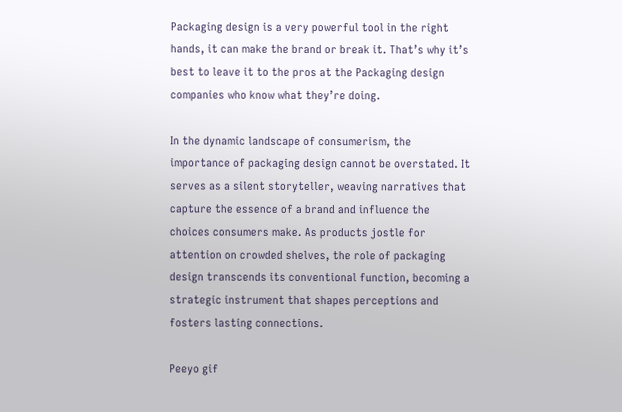Packaging design is a very powerful tool in the right hands, it can make the brand or break it. That’s why it’s best to leave it to the pros at the Packaging design companies who know what they’re doing.

In the dynamic landscape of consumerism, the importance of packaging design cannot be overstated. It serves as a silent storyteller, weaving narratives that capture the essence of a brand and influence the choices consumers make. As products jostle for attention on crowded shelves, the role of packaging design transcends its conventional function, becoming a strategic instrument that shapes perceptions and fosters lasting connections.

Peeyo gif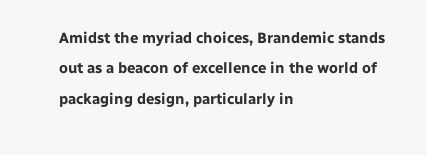Amidst the myriad choices, Brandemic stands out as a beacon of excellence in the world of packaging design, particularly in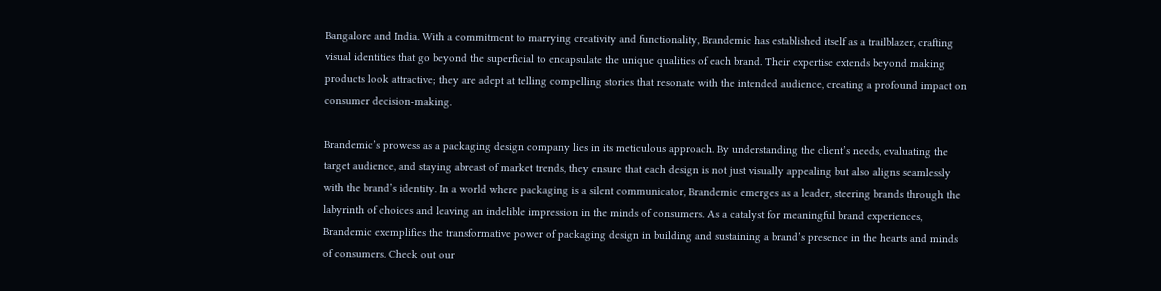Bangalore and India. With a commitment to marrying creativity and functionality, Brandemic has established itself as a trailblazer, crafting visual identities that go beyond the superficial to encapsulate the unique qualities of each brand. Their expertise extends beyond making products look attractive; they are adept at telling compelling stories that resonate with the intended audience, creating a profound impact on consumer decision-making.

Brandemic’s prowess as a packaging design company lies in its meticulous approach. By understanding the client’s needs, evaluating the target audience, and staying abreast of market trends, they ensure that each design is not just visually appealing but also aligns seamlessly with the brand’s identity. In a world where packaging is a silent communicator, Brandemic emerges as a leader, steering brands through the labyrinth of choices and leaving an indelible impression in the minds of consumers. As a catalyst for meaningful brand experiences, Brandemic exemplifies the transformative power of packaging design in building and sustaining a brand’s presence in the hearts and minds of consumers. Check out our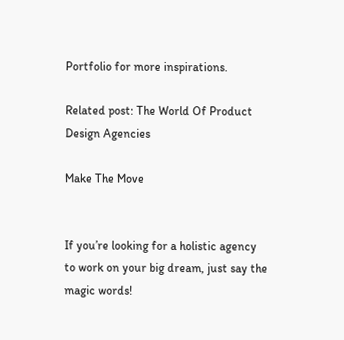Portfolio for more inspirations.

Related post: The World Of Product Design Agencies

Make The Move


If you’re looking for a holistic agency to work on your big dream, just say the magic words!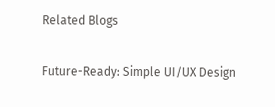Related Blogs

Future-Ready: Simple UI/UX Design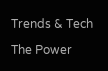Trends & Tech

The Power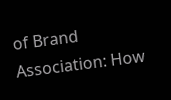of Brand Association: How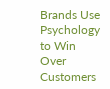Brands Use Psychology to Win Over Customers